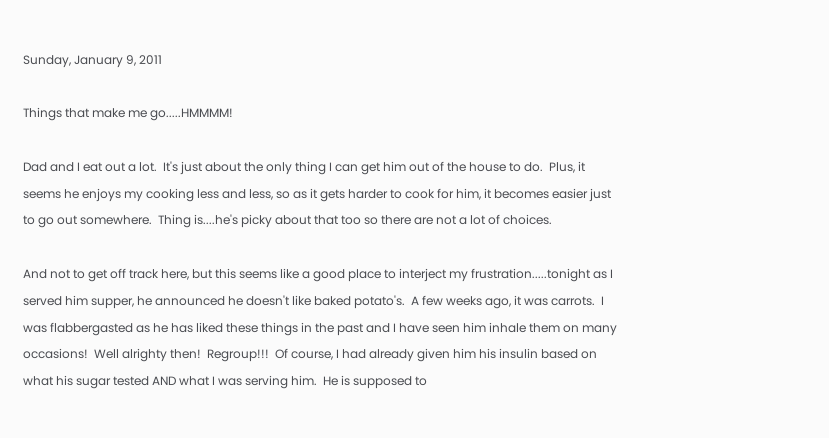Sunday, January 9, 2011

Things that make me go.....HMMMM!

Dad and I eat out a lot.  It's just about the only thing I can get him out of the house to do.  Plus, it seems he enjoys my cooking less and less, so as it gets harder to cook for him, it becomes easier just to go out somewhere.  Thing is....he's picky about that too so there are not a lot of choices.

And not to get off track here, but this seems like a good place to interject my frustration.....tonight as I served him supper, he announced he doesn't like baked potato's.  A few weeks ago, it was carrots.  I was flabbergasted as he has liked these things in the past and I have seen him inhale them on many occasions!  Well alrighty then!  Regroup!!!  Of course, I had already given him his insulin based on what his sugar tested AND what I was serving him.  He is supposed to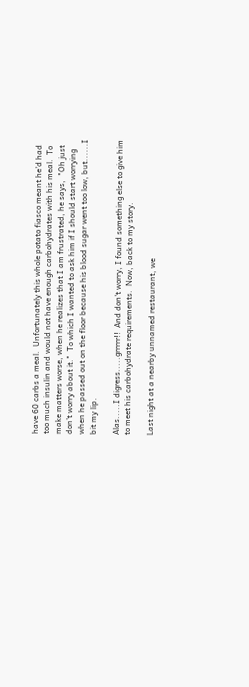have 60 carbs a meal.  Unfortunately this whole potato fiasco meant he'd had too much insulin and would not have enough carbohydrates with his meal.  To make matters worse, when he realizes that I am frustrated, he says,  "Oh just don't worry about it."  To which I wanted to ask him if I should start worrying when he passed out on the floor because his blood sugar went too low, but......I bit my lip.

Alas.....I digress.....grrrrr!!  And don't worry, I found something else to give him to meet his carbohydrate requirements.  Now, back to my story.

Last night at a nearby unnamed restaurant, we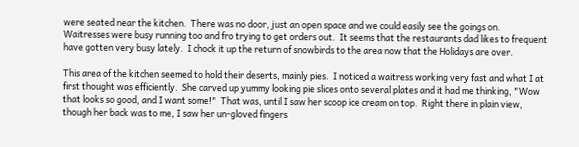were seated near the kitchen.  There was no door, just an open space and we could easily see the goings on.  Waitresses were busy running too and fro trying to get orders out.  It seems that the restaurants dad likes to frequent have gotten very busy lately.  I chock it up the return of snowbirds to the area now that the Holidays are over.

This area of the kitchen seemed to hold their deserts, mainly pies.  I noticed a waitress working very fast and what I at first thought was efficiently.  She carved up yummy looking pie slices onto several plates and it had me thinking, "Wow that looks so good, and I want some!"  That was, until I saw her scoop ice cream on top.  Right there in plain view, though her back was to me, I saw her un-gloved fingers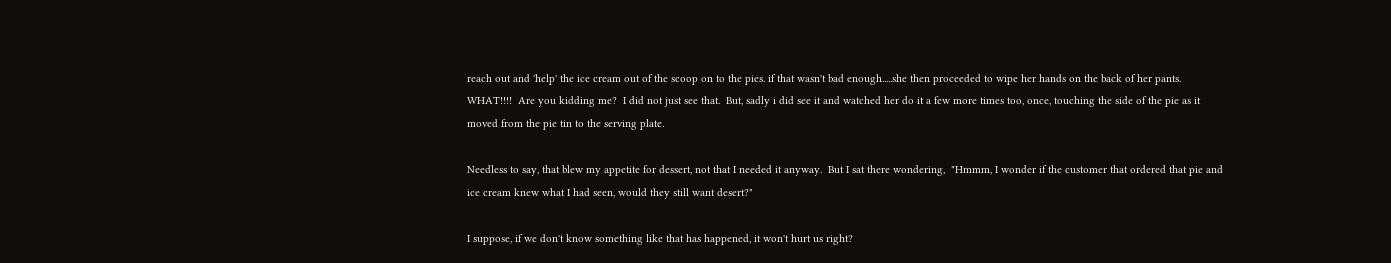reach out and 'help' the ice cream out of the scoop on to the pies. if that wasn't bad enough.....she then proceeded to wipe her hands on the back of her pants.  WHAT!!!!  Are you kidding me?  I did not just see that.  But, sadly i did see it and watched her do it a few more times too, once, touching the side of the pie as it moved from the pie tin to the serving plate.

Needless to say, that blew my appetite for dessert, not that I needed it anyway.  But I sat there wondering,  "Hmmm, I wonder if the customer that ordered that pie and ice cream knew what I had seen, would they still want desert?"

I suppose, if we don't know something like that has happened, it won't hurt us right?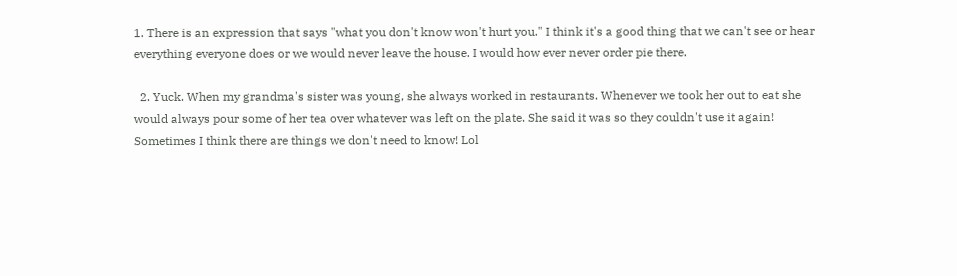1. There is an expression that says "what you don't know won't hurt you." I think it's a good thing that we can't see or hear everything everyone does or we would never leave the house. I would how ever never order pie there.

  2. Yuck. When my grandma's sister was young, she always worked in restaurants. Whenever we took her out to eat she would always pour some of her tea over whatever was left on the plate. She said it was so they couldn't use it again! Sometimes I think there are things we don't need to know! Lol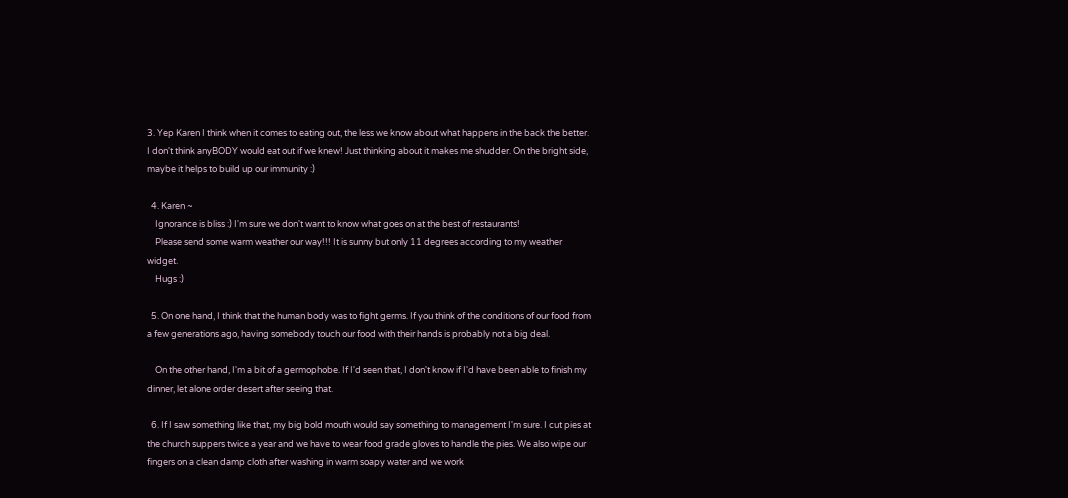3. Yep Karen I think when it comes to eating out, the less we know about what happens in the back the better. I don't think anyBODY would eat out if we knew! Just thinking about it makes me shudder. On the bright side, maybe it helps to build up our immunity :)

  4. Karen ~
    Ignorance is bliss :) I'm sure we don't want to know what goes on at the best of restaurants!
    Please send some warm weather our way!!! It is sunny but only 11 degrees according to my weather widget.
    Hugs :)

  5. On one hand, I think that the human body was to fight germs. If you think of the conditions of our food from a few generations ago, having somebody touch our food with their hands is probably not a big deal.

    On the other hand, I'm a bit of a germophobe. If I'd seen that, I don't know if I'd have been able to finish my dinner, let alone order desert after seeing that.

  6. If I saw something like that, my big bold mouth would say something to management I'm sure. I cut pies at the church suppers twice a year and we have to wear food grade gloves to handle the pies. We also wipe our fingers on a clean damp cloth after washing in warm soapy water and we work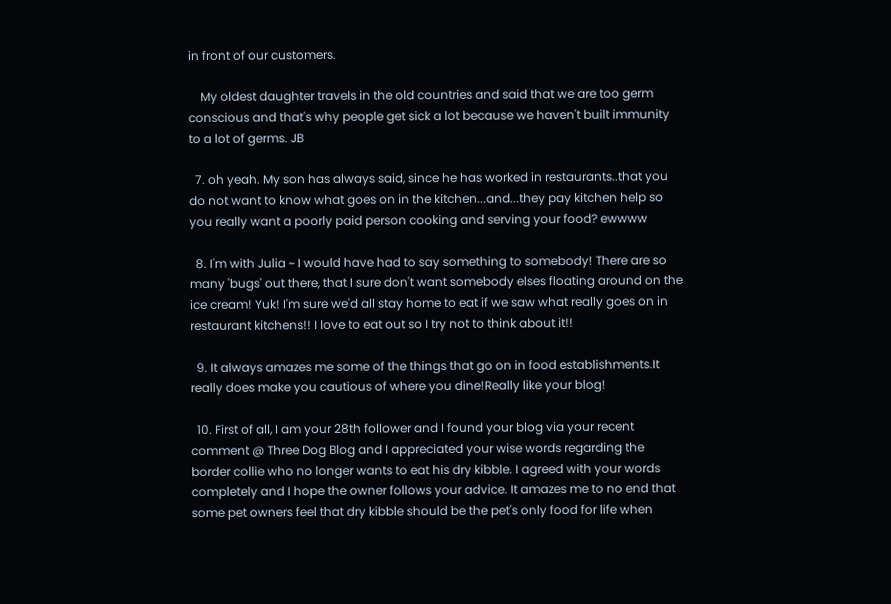in front of our customers.

    My oldest daughter travels in the old countries and said that we are too germ conscious and that's why people get sick a lot because we haven't built immunity to a lot of germs. JB

  7. oh yeah. My son has always said, since he has worked in restaurants..that you do not want to know what goes on in the kitchen...and...they pay kitchen help so you really want a poorly paid person cooking and serving your food? ewwww

  8. I'm with Julia ~ I would have had to say something to somebody! There are so many 'bugs' out there, that I sure don't want somebody elses floating around on the ice cream! Yuk! I'm sure we'd all stay home to eat if we saw what really goes on in restaurant kitchens!! I love to eat out so I try not to think about it!!

  9. It always amazes me some of the things that go on in food establishments.It really does make you cautious of where you dine!Really like your blog!

  10. First of all, I am your 28th follower and I found your blog via your recent comment @ Three Dog Blog and I appreciated your wise words regarding the border collie who no longer wants to eat his dry kibble. I agreed with your words completely and I hope the owner follows your advice. It amazes me to no end that some pet owners feel that dry kibble should be the pet's only food for life when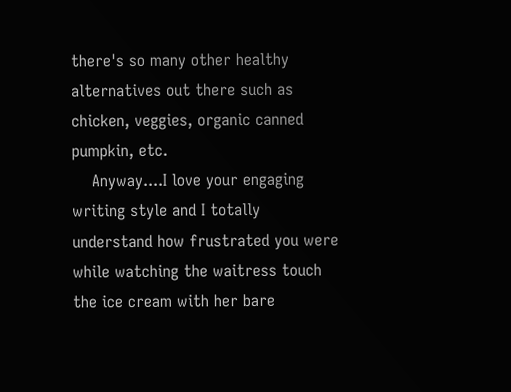there's so many other healthy alternatives out there such as chicken, veggies, organic canned pumpkin, etc.
    Anyway....I love your engaging writing style and I totally understand how frustrated you were while watching the waitress touch the ice cream with her bare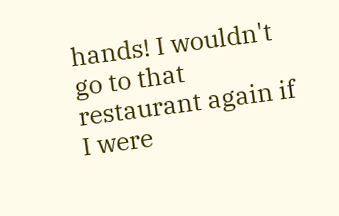hands! I wouldn't go to that restaurant again if I were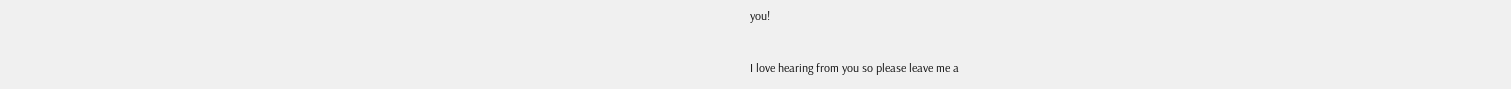you!


I love hearing from you so please leave me a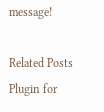message!

Related Posts Plugin for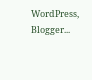WordPress, Blogger...